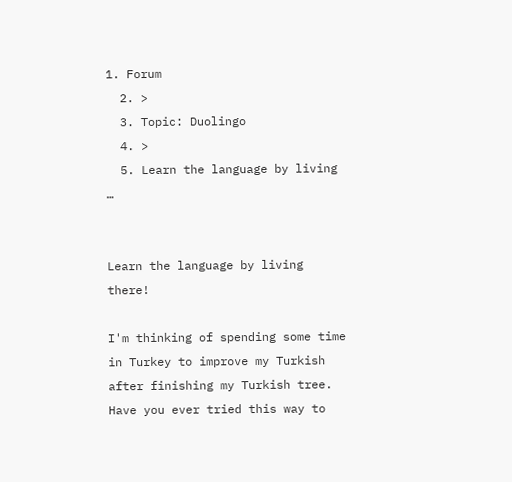1. Forum
  2. >
  3. Topic: Duolingo
  4. >
  5. Learn the language by living …


Learn the language by living there!

I'm thinking of spending some time in Turkey to improve my Turkish after finishing my Turkish tree. Have you ever tried this way to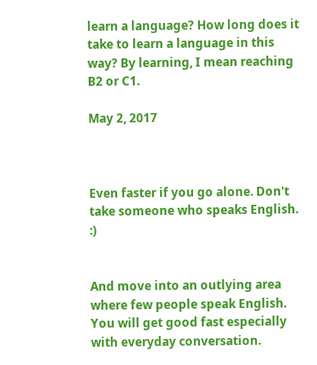learn a language? How long does it take to learn a language in this way? By learning, I mean reaching B2 or C1.

May 2, 2017



Even faster if you go alone. Don't take someone who speaks English. :)


And move into an outlying area where few people speak English. You will get good fast especially with everyday conversation.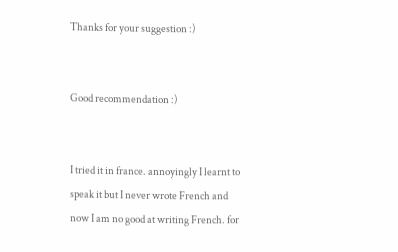Thanks for your suggestion :)


Good recommendation :)


I tried it in france. annoyingly I learnt to speak it but I never wrote French and now I am no good at writing French. for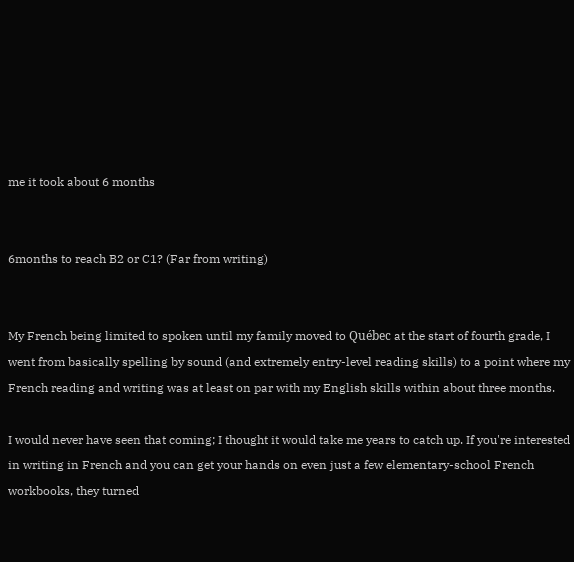me it took about 6 months


6months to reach B2 or C1? (Far from writing)


My French being limited to spoken until my family moved to Québec at the start of fourth grade, I went from basically spelling by sound (and extremely entry-level reading skills) to a point where my French reading and writing was at least on par with my English skills within about three months.

I would never have seen that coming; I thought it would take me years to catch up. If you're interested in writing in French and you can get your hands on even just a few elementary-school French workbooks, they turned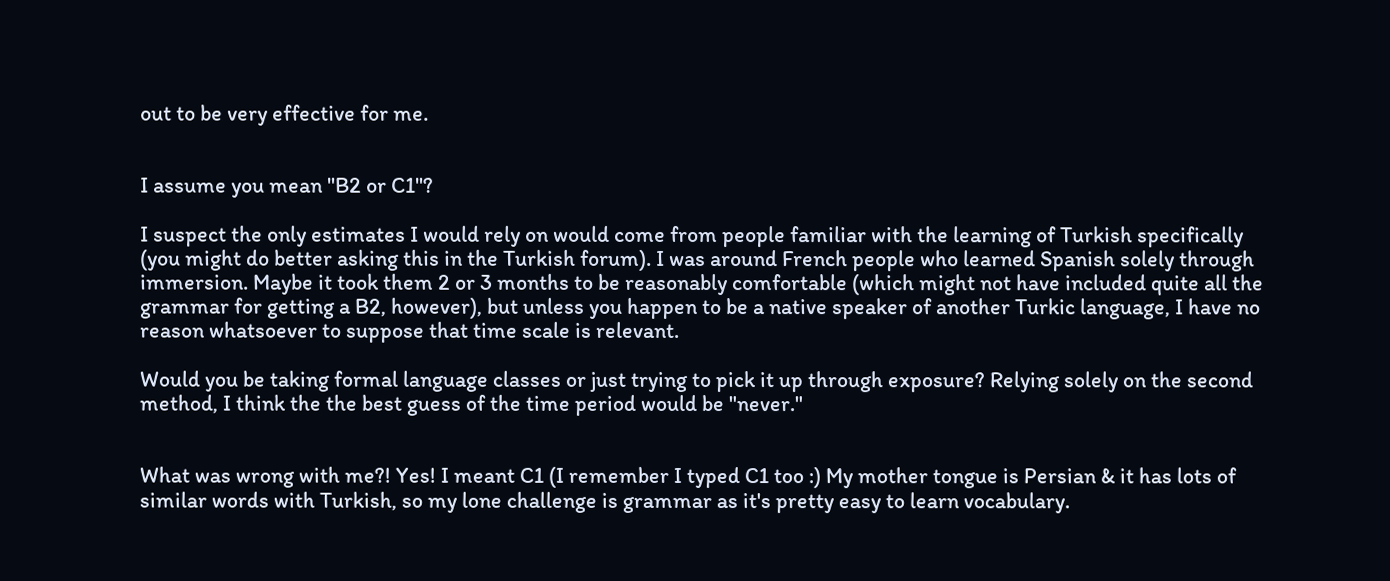out to be very effective for me.


I assume you mean "B2 or C1"?

I suspect the only estimates I would rely on would come from people familiar with the learning of Turkish specifically (you might do better asking this in the Turkish forum). I was around French people who learned Spanish solely through immersion. Maybe it took them 2 or 3 months to be reasonably comfortable (which might not have included quite all the grammar for getting a B2, however), but unless you happen to be a native speaker of another Turkic language, I have no reason whatsoever to suppose that time scale is relevant.

Would you be taking formal language classes or just trying to pick it up through exposure? Relying solely on the second method, I think the the best guess of the time period would be "never."


What was wrong with me?! Yes! I meant C1 (I remember I typed C1 too :) My mother tongue is Persian & it has lots of similar words with Turkish, so my lone challenge is grammar as it's pretty easy to learn vocabulary.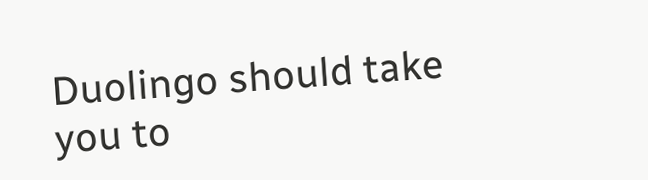Duolingo should take you to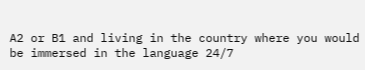A2 or B1 and living in the country where you would be immersed in the language 24/7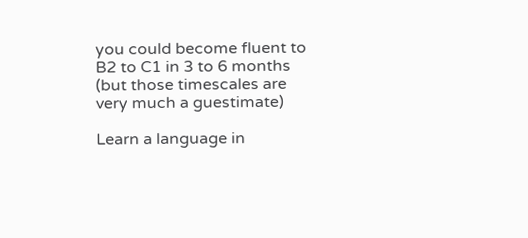you could become fluent to B2 to C1 in 3 to 6 months (but those timescales are very much a guestimate)

Learn a language in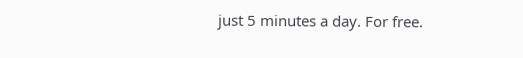just 5 minutes a day. For free.